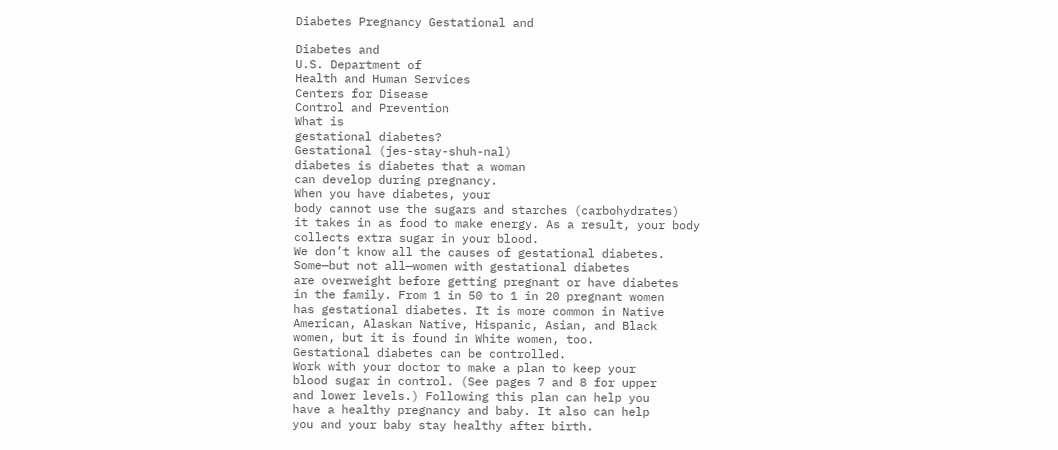Diabetes Pregnancy Gestational and

Diabetes and
U.S. Department of
Health and Human Services
Centers for Disease
Control and Prevention
What is
gestational diabetes?
Gestational (jes-stay-shuh-nal)
diabetes is diabetes that a woman
can develop during pregnancy.
When you have diabetes, your
body cannot use the sugars and starches (carbohydrates)
it takes in as food to make energy. As a result, your body
collects extra sugar in your blood.
We don’t know all the causes of gestational diabetes.
Some—but not all—women with gestational diabetes
are overweight before getting pregnant or have diabetes
in the family. From 1 in 50 to 1 in 20 pregnant women
has gestational diabetes. It is more common in Native
American, Alaskan Native, Hispanic, Asian, and Black
women, but it is found in White women, too.
Gestational diabetes can be controlled.
Work with your doctor to make a plan to keep your
blood sugar in control. (See pages 7 and 8 for upper
and lower levels.) Following this plan can help you
have a healthy pregnancy and baby. It also can help
you and your baby stay healthy after birth.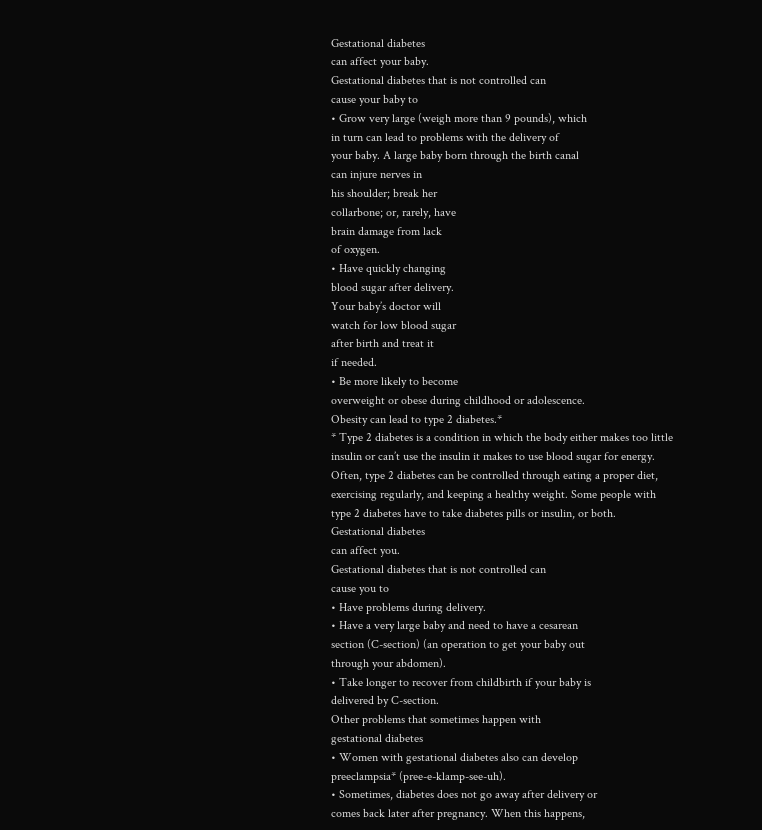Gestational diabetes
can affect your baby.
Gestational diabetes that is not controlled can
cause your baby to
• Grow very large (weigh more than 9 pounds), which
in turn can lead to problems with the delivery of
your baby. A large baby born through the birth canal
can injure nerves in
his shoulder; break her
collarbone; or, rarely, have
brain damage from lack
of oxygen.
• Have quickly changing
blood sugar after delivery.
Your baby’s doctor will
watch for low blood sugar
after birth and treat it
if needed.
• Be more likely to become
overweight or obese during childhood or adolescence.
Obesity can lead to type 2 diabetes.*
* Type 2 diabetes is a condition in which the body either makes too little
insulin or can’t use the insulin it makes to use blood sugar for energy.
Often, type 2 diabetes can be controlled through eating a proper diet,
exercising regularly, and keeping a healthy weight. Some people with
type 2 diabetes have to take diabetes pills or insulin, or both.
Gestational diabetes
can affect you.
Gestational diabetes that is not controlled can
cause you to
• Have problems during delivery.
• Have a very large baby and need to have a cesarean
section (C-section) (an operation to get your baby out
through your abdomen).
• Take longer to recover from childbirth if your baby is
delivered by C-section.
Other problems that sometimes happen with
gestational diabetes
• Women with gestational diabetes also can develop
preeclampsia* (pree-e-klamp-see-uh).
• Sometimes, diabetes does not go away after delivery or
comes back later after pregnancy. When this happens,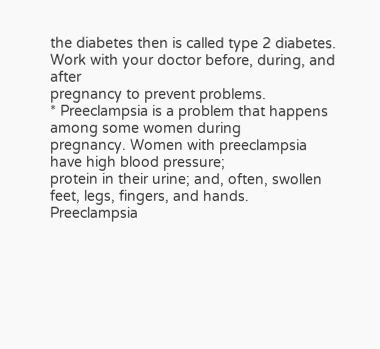the diabetes then is called type 2 diabetes.
Work with your doctor before, during, and after
pregnancy to prevent problems.
* Preeclampsia is a problem that happens among some women during
pregnancy. Women with preeclampsia have high blood pressure;
protein in their urine; and, often, swollen feet, legs, fingers, and hands.
Preeclampsia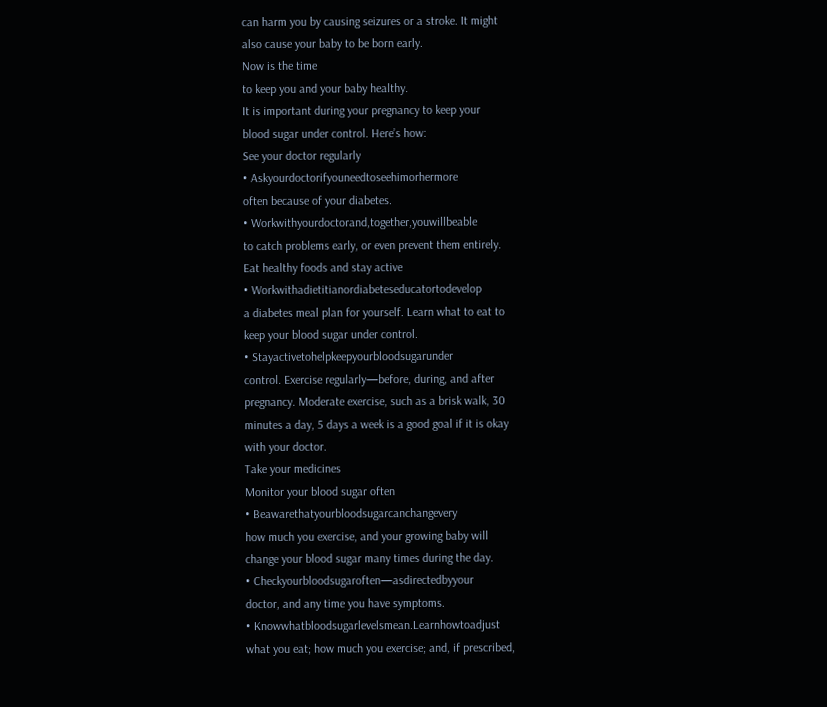can harm you by causing seizures or a stroke. It might
also cause your baby to be born early.
Now is the time
to keep you and your baby healthy.
It is important during your pregnancy to keep your
blood sugar under control. Here’s how:
See your doctor regularly
• Askyourdoctorifyouneedtoseehimorhermore
often because of your diabetes.
• Workwithyourdoctorand,together,youwillbeable
to catch problems early, or even prevent them entirely.
Eat healthy foods and stay active
• Workwithadietitianordiabeteseducatortodevelop
a diabetes meal plan for yourself. Learn what to eat to
keep your blood sugar under control.
• Stayactivetohelpkeepyourbloodsugarunder
control. Exercise regularly—before, during, and after
pregnancy. Moderate exercise, such as a brisk walk, 30
minutes a day, 5 days a week is a good goal if it is okay
with your doctor.
Take your medicines
Monitor your blood sugar often
• Beawarethatyourbloodsugarcanchangevery
how much you exercise, and your growing baby will
change your blood sugar many times during the day.
• Checkyourbloodsugaroften—asdirectedbyyour
doctor, and any time you have symptoms.
• Knowwhatbloodsugarlevelsmean.Learnhowtoadjust
what you eat; how much you exercise; and, if prescribed,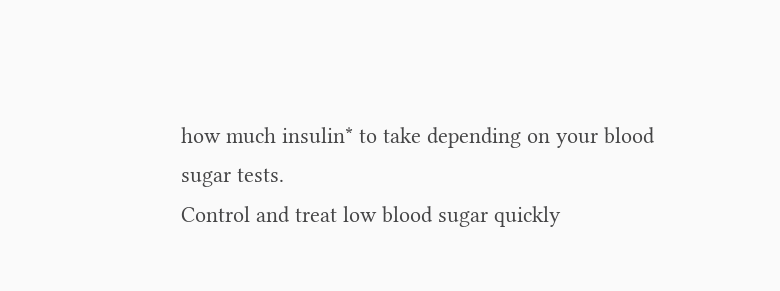how much insulin* to take depending on your blood
sugar tests.
Control and treat low blood sugar quickly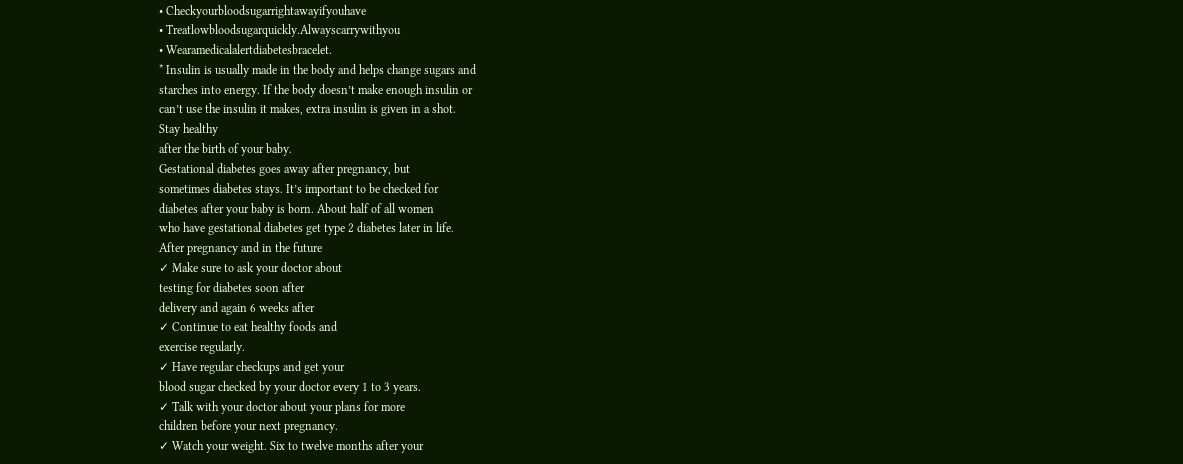• Checkyourbloodsugarrightawayifyouhave
• Treatlowbloodsugarquickly.Alwayscarrywithyou
• Wearamedicalalertdiabetesbracelet.
* Insulin is usually made in the body and helps change sugars and
starches into energy. If the body doesn’t make enough insulin or
can’t use the insulin it makes, extra insulin is given in a shot.
Stay healthy
after the birth of your baby.
Gestational diabetes goes away after pregnancy, but
sometimes diabetes stays. It’s important to be checked for
diabetes after your baby is born. About half of all women
who have gestational diabetes get type 2 diabetes later in life.
After pregnancy and in the future
✓ Make sure to ask your doctor about
testing for diabetes soon after
delivery and again 6 weeks after
✓ Continue to eat healthy foods and
exercise regularly.
✓ Have regular checkups and get your
blood sugar checked by your doctor every 1 to 3 years.
✓ Talk with your doctor about your plans for more
children before your next pregnancy.
✓ Watch your weight. Six to twelve months after your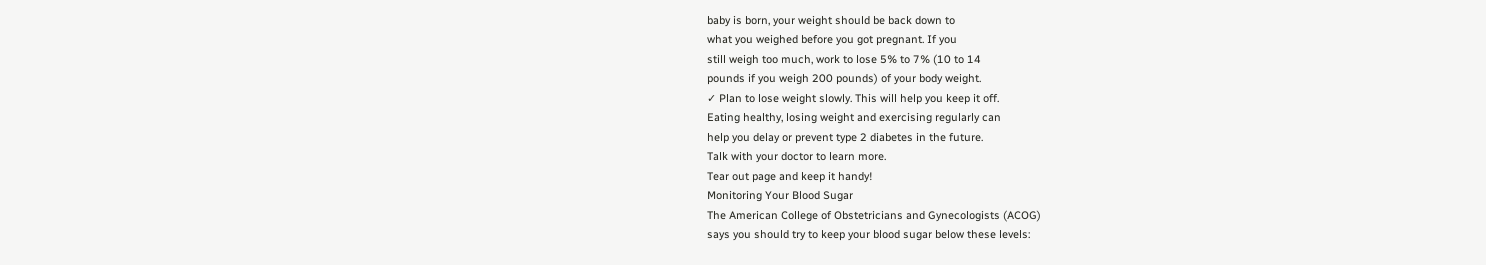baby is born, your weight should be back down to
what you weighed before you got pregnant. If you
still weigh too much, work to lose 5% to 7% (10 to 14
pounds if you weigh 200 pounds) of your body weight.
✓ Plan to lose weight slowly. This will help you keep it off.
Eating healthy, losing weight and exercising regularly can
help you delay or prevent type 2 diabetes in the future.
Talk with your doctor to learn more.
Tear out page and keep it handy!
Monitoring Your Blood Sugar
The American College of Obstetricians and Gynecologists (ACOG)
says you should try to keep your blood sugar below these levels: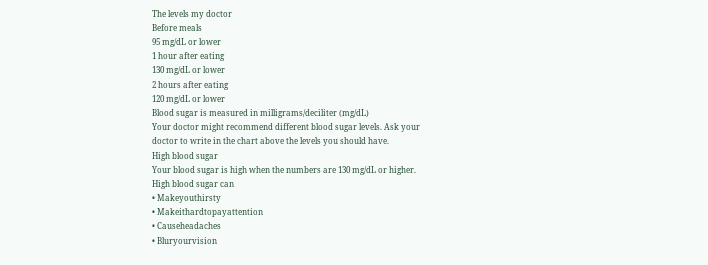The levels my doctor
Before meals
95 mg/dL or lower
1 hour after eating
130 mg/dL or lower
2 hours after eating
120 mg/dL or lower
Blood sugar is measured in milligrams/deciliter (mg/dL)
Your doctor might recommend different blood sugar levels. Ask your
doctor to write in the chart above the levels you should have.
High blood sugar
Your blood sugar is high when the numbers are 130 mg/dL or higher.
High blood sugar can
• Makeyouthirsty
• Makeithardtopayattention
• Causeheadaches
• Bluryourvision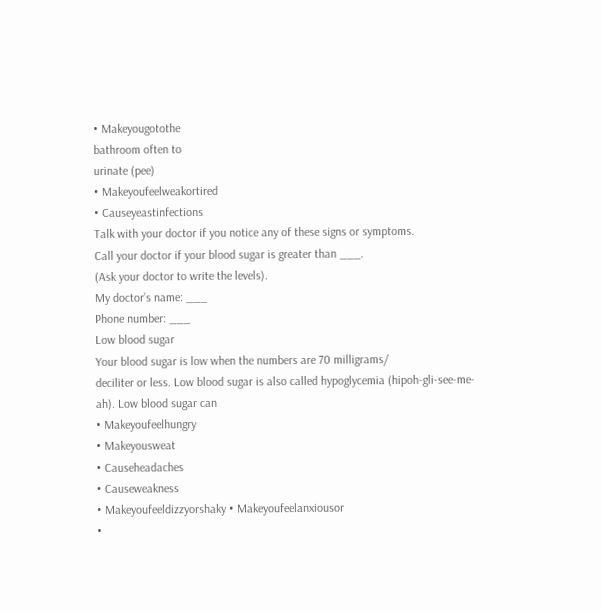• Makeyougotothe
bathroom often to
urinate (pee)
• Makeyoufeelweakortired
• Causeyeastinfections
Talk with your doctor if you notice any of these signs or symptoms.
Call your doctor if your blood sugar is greater than ___.
(Ask your doctor to write the levels).
My doctor’s name: ___
Phone number: ___
Low blood sugar
Your blood sugar is low when the numbers are 70 milligrams/
deciliter or less. Low blood sugar is also called hypoglycemia (hipoh-gli-see-me-ah). Low blood sugar can
• Makeyoufeelhungry
• Makeyousweat
• Causeheadaches
• Causeweakness
• Makeyoufeeldizzyorshaky • Makeyoufeelanxiousor
•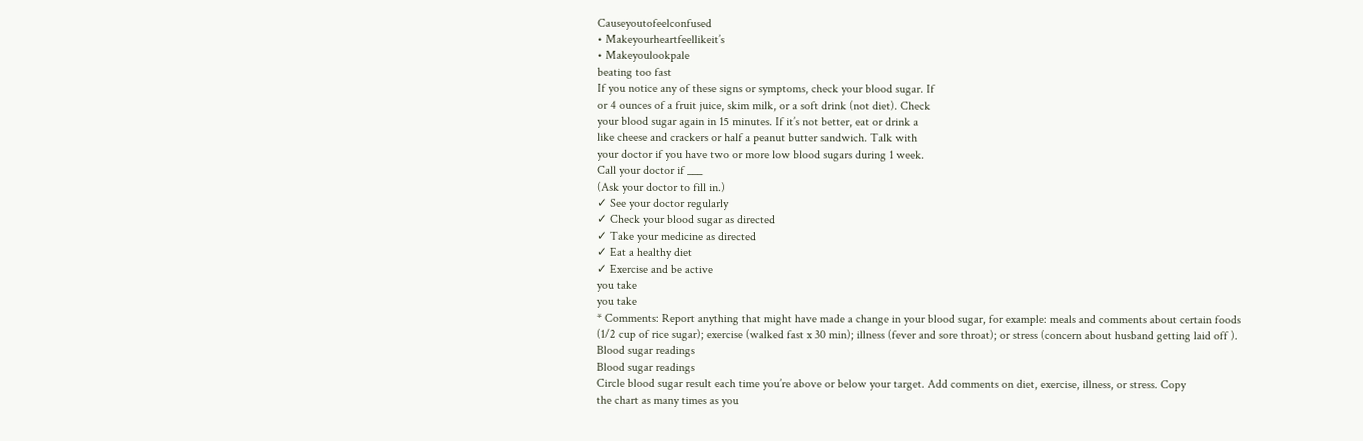Causeyoutofeelconfused
• Makeyourheartfeellikeit’s
• Makeyoulookpale
beating too fast
If you notice any of these signs or symptoms, check your blood sugar. If
or 4 ounces of a fruit juice, skim milk, or a soft drink (not diet). Check
your blood sugar again in 15 minutes. If it’s not better, eat or drink a
like cheese and crackers or half a peanut butter sandwich. Talk with
your doctor if you have two or more low blood sugars during 1 week.
Call your doctor if ___
(Ask your doctor to fill in.)
✓ See your doctor regularly
✓ Check your blood sugar as directed
✓ Take your medicine as directed
✓ Eat a healthy diet
✓ Exercise and be active
you take
you take
* Comments: Report anything that might have made a change in your blood sugar, for example: meals and comments about certain foods
(1/2 cup of rice sugar); exercise (walked fast x 30 min); illness (fever and sore throat); or stress (concern about husband getting laid off ).
Blood sugar readings
Blood sugar readings
Circle blood sugar result each time you’re above or below your target. Add comments on diet, exercise, illness, or stress. Copy
the chart as many times as you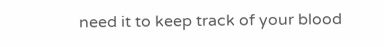need it to keep track of your blood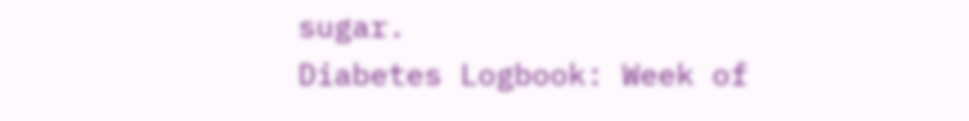sugar.
Diabetes Logbook: Week of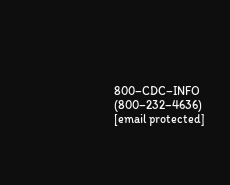800–CDC–INFO (800–232–4636)
[email protected]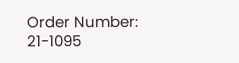Order Number: 21-1095